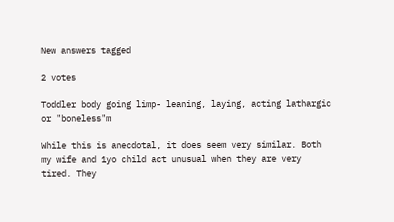New answers tagged

2 votes

Toddler body going limp- leaning, laying, acting lathargic or "boneless"m

While this is anecdotal, it does seem very similar. Both my wife and 1yo child act unusual when they are very tired. They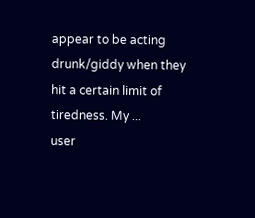appear to be acting drunk/giddy when they hit a certain limit of tiredness. My ...
user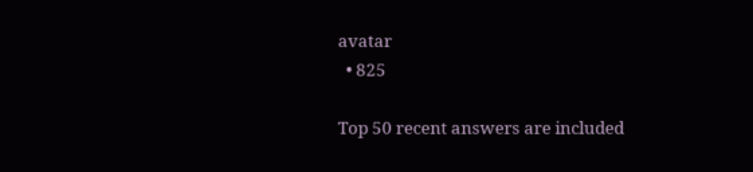avatar
  • 825

Top 50 recent answers are included